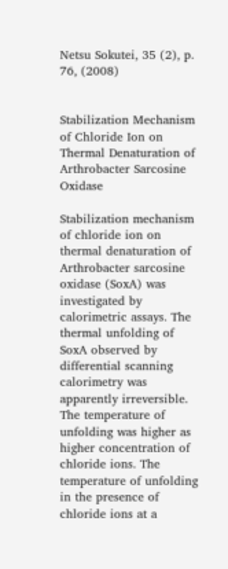Netsu Sokutei, 35 (2), p. 76, (2008)


Stabilization Mechanism of Chloride Ion on Thermal Denaturation of Arthrobacter Sarcosine Oxidase

Stabilization mechanism of chloride ion on thermal denaturation of Arthrobacter sarcosine oxidase (SoxA) was investigated by calorimetric assays. The thermal unfolding of SoxA observed by differential scanning calorimetry was apparently irreversible. The temperature of unfolding was higher as higher concentration of chloride ions. The temperature of unfolding in the presence of chloride ions at a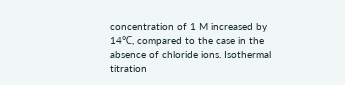concentration of 1 M increased by 14℃, compared to the case in the absence of chloride ions. Isothermal titration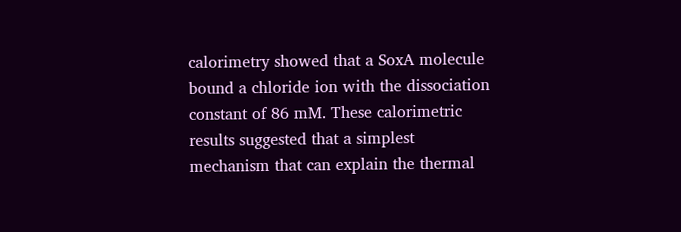calorimetry showed that a SoxA molecule bound a chloride ion with the dissociation constant of 86 mM. These calorimetric results suggested that a simplest mechanism that can explain the thermal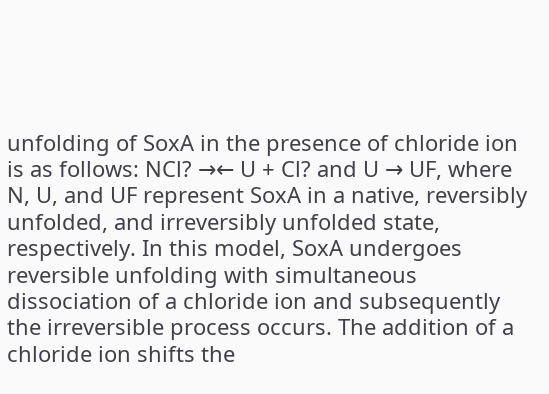unfolding of SoxA in the presence of chloride ion is as follows: NCl? →← U + Cl? and U → UF, where N, U, and UF represent SoxA in a native, reversibly unfolded, and irreversibly unfolded state, respectively. In this model, SoxA undergoes reversible unfolding with simultaneous dissociation of a chloride ion and subsequently the irreversible process occurs. The addition of a chloride ion shifts the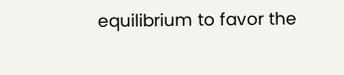equilibrium to favor the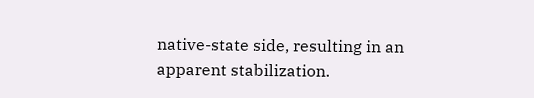native-state side, resulting in an apparent stabilization.